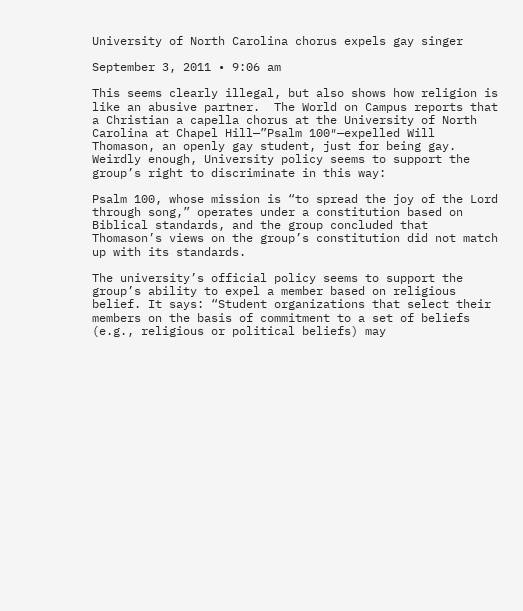University of North Carolina chorus expels gay singer

September 3, 2011 • 9:06 am

This seems clearly illegal, but also shows how religion is like an abusive partner.  The World on Campus reports that a Christian a capella chorus at the University of North Carolina at Chapel Hill—”Psalm 100″—expelled Will Thomason, an openly gay student, just for being gay.   Weirdly enough, University policy seems to support the group’s right to discriminate in this way:

Psalm 100, whose mission is “to spread the joy of the Lord through song,” operates under a constitution based on Biblical standards, and the group concluded that Thomason’s views on the group’s constitution did not match up with its standards.

The university’s official policy seems to support the group’s ability to expel a member based on religious belief. It says: “Student organizations that select their members on the basis of commitment to a set of beliefs (e.g., religious or political beliefs) may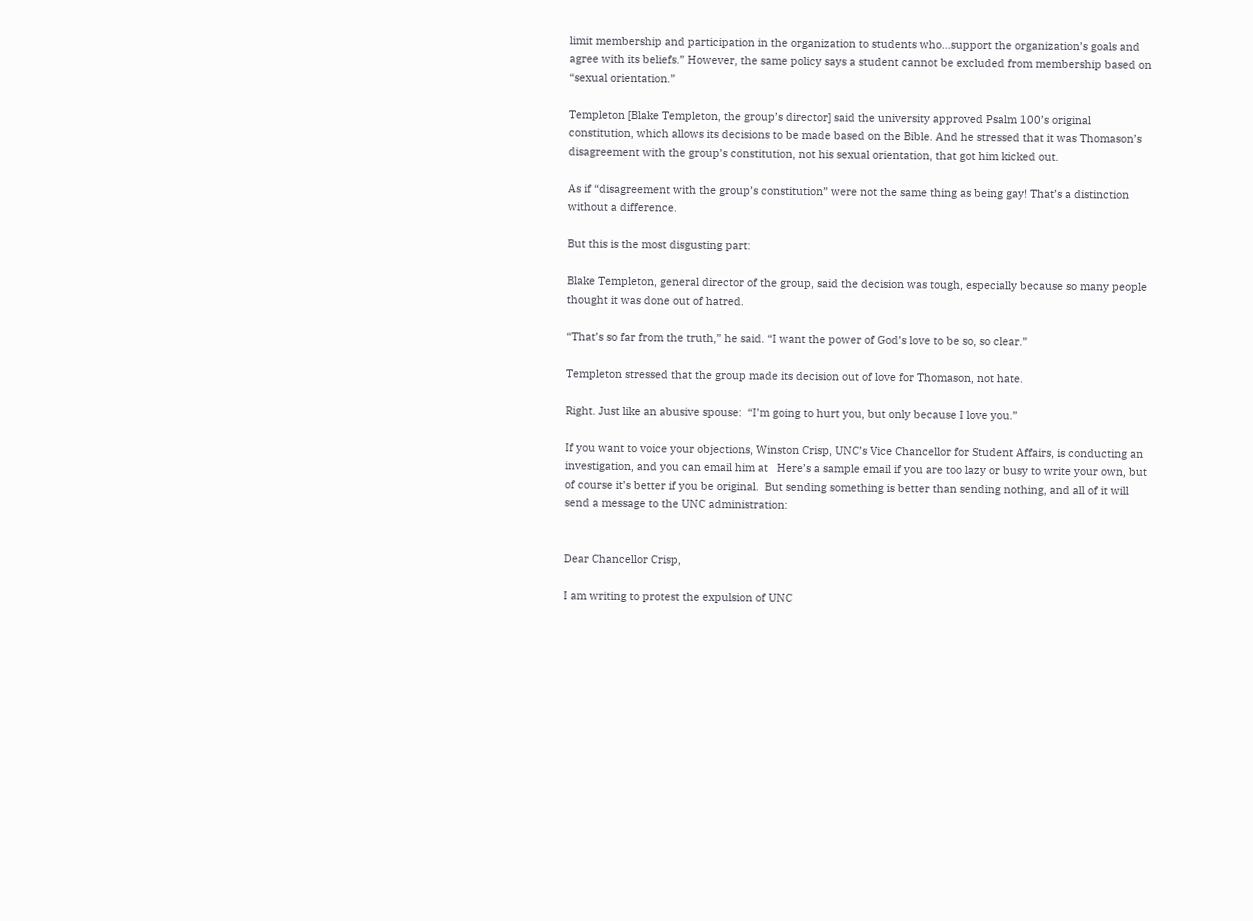limit membership and participation in the organization to students who…support the organization’s goals and agree with its beliefs.” However, the same policy says a student cannot be excluded from membership based on “sexual orientation.”

Templeton [Blake Templeton, the group’s director] said the university approved Psalm 100’s original constitution, which allows its decisions to be made based on the Bible. And he stressed that it was Thomason’s disagreement with the group’s constitution, not his sexual orientation, that got him kicked out.

As if “disagreement with the group’s constitution” were not the same thing as being gay! That’s a distinction without a difference.

But this is the most disgusting part:

Blake Templeton, general director of the group, said the decision was tough, especially because so many people thought it was done out of hatred.

“That’s so far from the truth,” he said. “I want the power of God’s love to be so, so clear.”

Templeton stressed that the group made its decision out of love for Thomason, not hate.

Right. Just like an abusive spouse:  “I’m going to hurt you, but only because I love you.”

If you want to voice your objections, Winston Crisp, UNC’s Vice Chancellor for Student Affairs, is conducting an investigation, and you can email him at   Here’s a sample email if you are too lazy or busy to write your own, but of course it’s better if you be original.  But sending something is better than sending nothing, and all of it will send a message to the UNC administration:


Dear Chancellor Crisp,

I am writing to protest the expulsion of UNC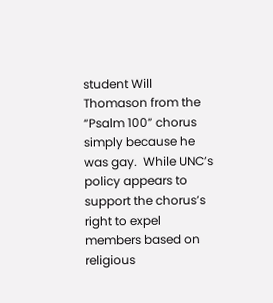student Will Thomason from the “Psalm 100” chorus simply because he was gay.  While UNC’s policy appears to support the chorus’s right to expel members based on religious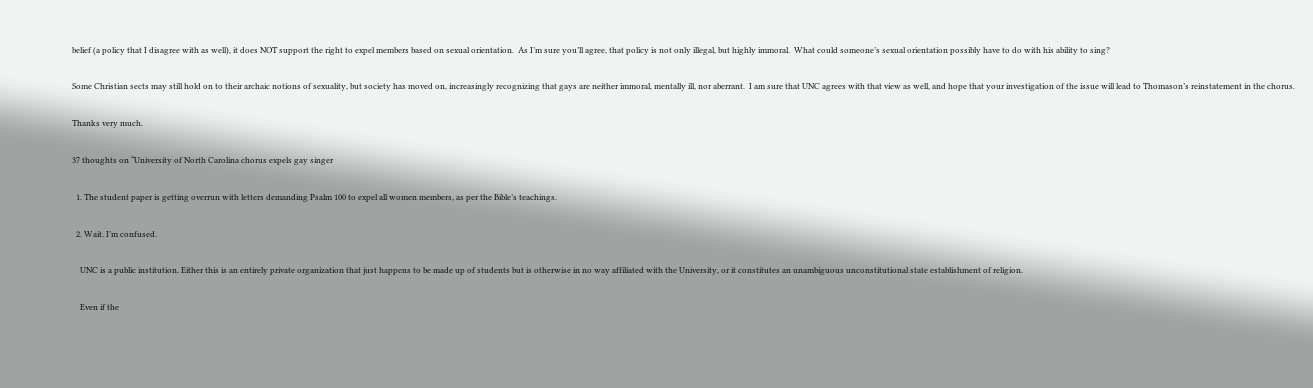belief (a policy that I disagree with as well), it does NOT support the right to expel members based on sexual orientation.  As I’m sure you’ll agree, that policy is not only illegal, but highly immoral.  What could someone’s sexual orientation possibly have to do with his ability to sing?

Some Christian sects may still hold on to their archaic notions of sexuality, but society has moved on, increasingly recognizing that gays are neither immoral, mentally ill, nor aberrant.  I am sure that UNC agrees with that view as well, and hope that your investigation of the issue will lead to Thomason’s reinstatement in the chorus.

Thanks very much.

37 thoughts on “University of North Carolina chorus expels gay singer

  1. The student paper is getting overrun with letters demanding Psalm 100 to expel all women members, as per the Bible’s teachings.

  2. Wait. I’m confused.

    UNC is a public institution. Either this is an entirely private organization that just happens to be made up of students but is otherwise in no way affiliated with the University, or it constitutes an unambiguous unconstitutional state establishment of religion.

    Even if the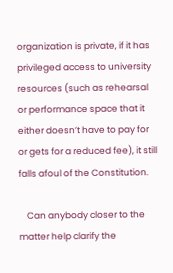organization is private, if it has privileged access to university resources (such as rehearsal or performance space that it either doesn’t have to pay for or gets for a reduced fee), it still falls afoul of the Constitution.

    Can anybody closer to the matter help clarify the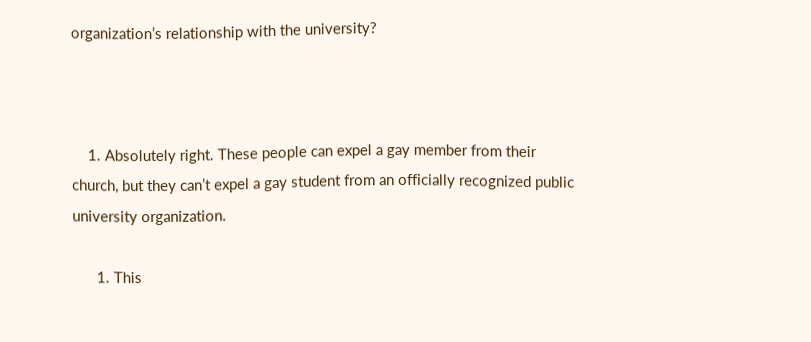organization’s relationship with the university?



    1. Absolutely right. These people can expel a gay member from their church, but they can’t expel a gay student from an officially recognized public university organization.

      1. This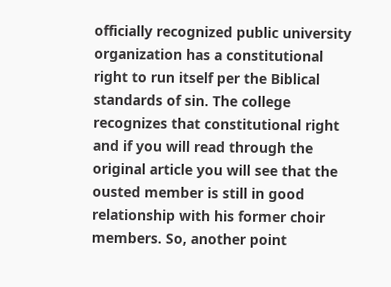officially recognized public university organization has a constitutional right to run itself per the Biblical standards of sin. The college recognizes that constitutional right and if you will read through the original article you will see that the ousted member is still in good relationship with his former choir members. So, another point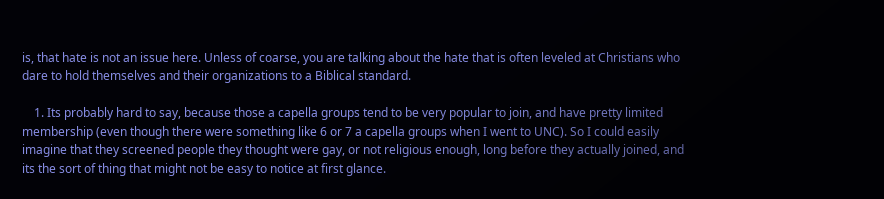is, that hate is not an issue here. Unless of coarse, you are talking about the hate that is often leveled at Christians who dare to hold themselves and their organizations to a Biblical standard.

    1. Its probably hard to say, because those a capella groups tend to be very popular to join, and have pretty limited membership (even though there were something like 6 or 7 a capella groups when I went to UNC). So I could easily imagine that they screened people they thought were gay, or not religious enough, long before they actually joined, and its the sort of thing that might not be easy to notice at first glance.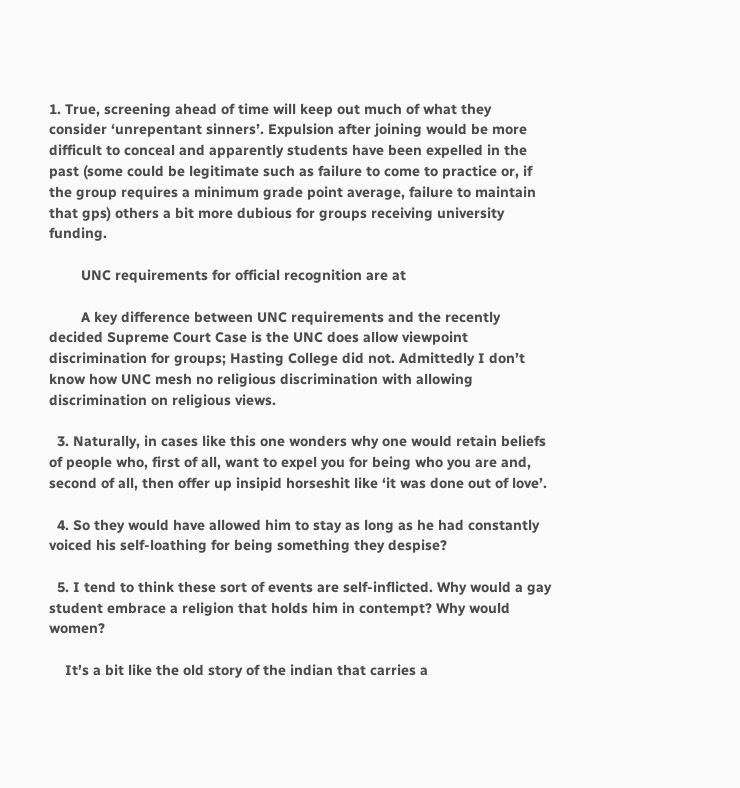1. True, screening ahead of time will keep out much of what they consider ‘unrepentant sinners’. Expulsion after joining would be more difficult to conceal and apparently students have been expelled in the past (some could be legitimate such as failure to come to practice or, if the group requires a minimum grade point average, failure to maintain that gps) others a bit more dubious for groups receiving university funding.

        UNC requirements for official recognition are at

        A key difference between UNC requirements and the recently decided Supreme Court Case is the UNC does allow viewpoint discrimination for groups; Hasting College did not. Admittedly I don’t know how UNC mesh no religious discrimination with allowing discrimination on religious views.

  3. Naturally, in cases like this one wonders why one would retain beliefs of people who, first of all, want to expel you for being who you are and, second of all, then offer up insipid horseshit like ‘it was done out of love’.

  4. So they would have allowed him to stay as long as he had constantly voiced his self-loathing for being something they despise?

  5. I tend to think these sort of events are self-inflicted. Why would a gay student embrace a religion that holds him in contempt? Why would women?

    It’s a bit like the old story of the indian that carries a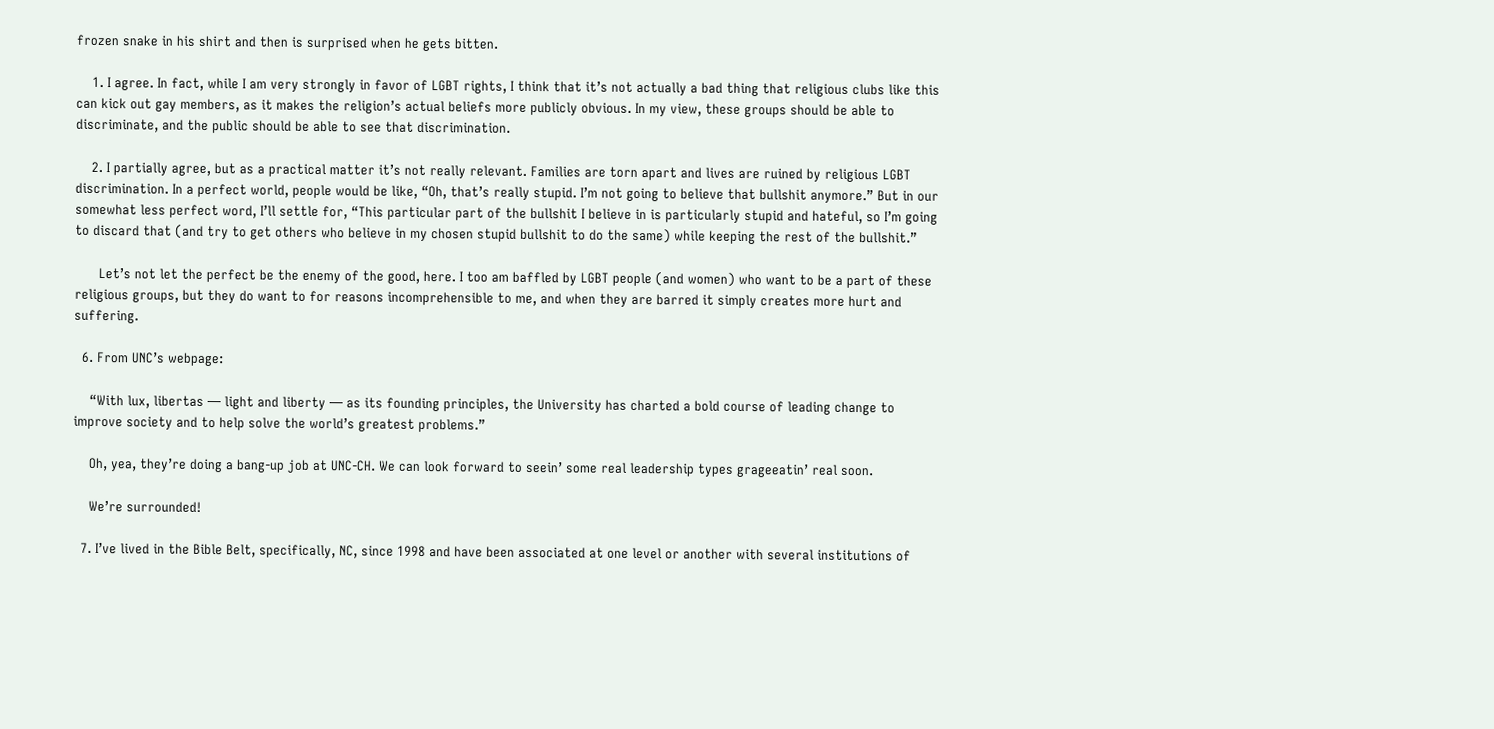frozen snake in his shirt and then is surprised when he gets bitten.

    1. I agree. In fact, while I am very strongly in favor of LGBT rights, I think that it’s not actually a bad thing that religious clubs like this can kick out gay members, as it makes the religion’s actual beliefs more publicly obvious. In my view, these groups should be able to discriminate, and the public should be able to see that discrimination.

    2. I partially agree, but as a practical matter it’s not really relevant. Families are torn apart and lives are ruined by religious LGBT discrimination. In a perfect world, people would be like, “Oh, that’s really stupid. I’m not going to believe that bullshit anymore.” But in our somewhat less perfect word, I’ll settle for, “This particular part of the bullshit I believe in is particularly stupid and hateful, so I’m going to discard that (and try to get others who believe in my chosen stupid bullshit to do the same) while keeping the rest of the bullshit.”

      Let’s not let the perfect be the enemy of the good, here. I too am baffled by LGBT people (and women) who want to be a part of these religious groups, but they do want to for reasons incomprehensible to me, and when they are barred it simply creates more hurt and suffering.

  6. From UNC’s webpage:

    “With lux, libertas — light and liberty — as its founding principles, the University has charted a bold course of leading change to improve society and to help solve the world’s greatest problems.”

    Oh, yea, they’re doing a bang-up job at UNC-CH. We can look forward to seein’ some real leadership types grageeatin’ real soon.

    We’re surrounded!

  7. I’ve lived in the Bible Belt, specifically, NC, since 1998 and have been associated at one level or another with several institutions of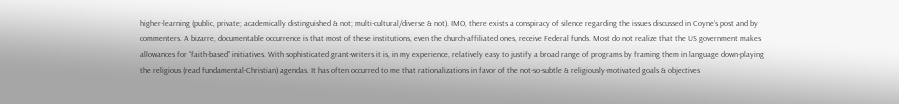higher-learning (public, private; academically distinguished & not; multi-cultural/diverse & not). IMO, there exists a conspiracy of silence regarding the issues discussed in Coyne’s post and by commenters. A bizarre, documentable occurrence is that most of these institutions, even the church-affiliated ones, receive Federal funds. Most do not realize that the US government makes allowances for “faith-based” initiatives. With sophisticated grant-writers it is, in my experience, relatively easy to justify a broad range of programs by framing them in language down-playing the religious (read fundamental-Christian) agendas. It has often occurred to me that rationalizations in favor of the not-so-subtle & religiously-motivated goals & objectives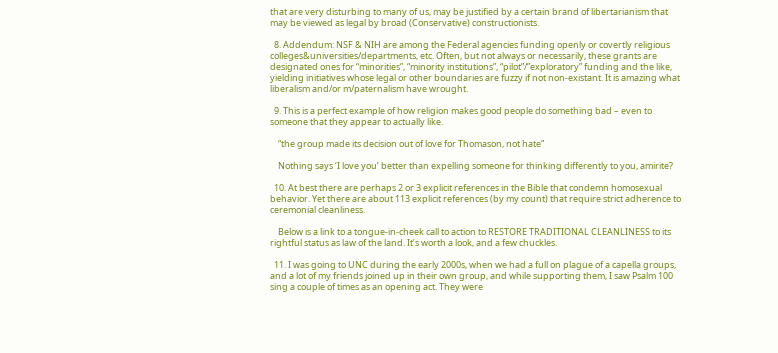that are very disturbing to many of us, may be justified by a certain brand of libertarianism that may be viewed as legal by broad (Conservative) constructionists.

  8. Addendum: NSF & NIH are among the Federal agencies funding openly or covertly religious colleges&universities/departments, etc. Often, but not always or necessarily, these grants are designated ones for “minorities”, “minority institutions”, “pilot”/”exploratory” funding and the like, yielding initiatives whose legal or other boundaries are fuzzy if not non-existant. It is amazing what liberalism and/or m/paternalism have wrought.

  9. This is a perfect example of how religion makes good people do something bad – even to someone that they appear to actually like.

    “the group made its decision out of love for Thomason, not hate”

    Nothing says ‘I love you’ better than expelling someone for thinking differently to you, amirite?

  10. At best there are perhaps 2 or 3 explicit references in the Bible that condemn homosexual behavior. Yet there are about 113 explicit references (by my count) that require strict adherence to ceremonial cleanliness.

    Below is a link to a tongue-in-cheek call to action to RESTORE TRADITIONAL CLEANLINESS to its rightful status as law of the land. It’s worth a look, and a few chuckles.

  11. I was going to UNC during the early 2000s, when we had a full on plague of a capella groups, and a lot of my friends joined up in their own group, and while supporting them, I saw Psalm 100 sing a couple of times as an opening act. They were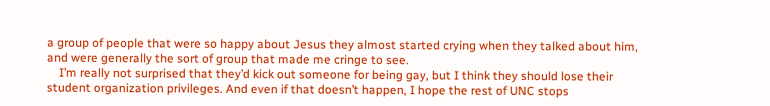a group of people that were so happy about Jesus they almost started crying when they talked about him, and were generally the sort of group that made me cringe to see.
    I’m really not surprised that they’d kick out someone for being gay, but I think they should lose their student organization privileges. And even if that doesn’t happen, I hope the rest of UNC stops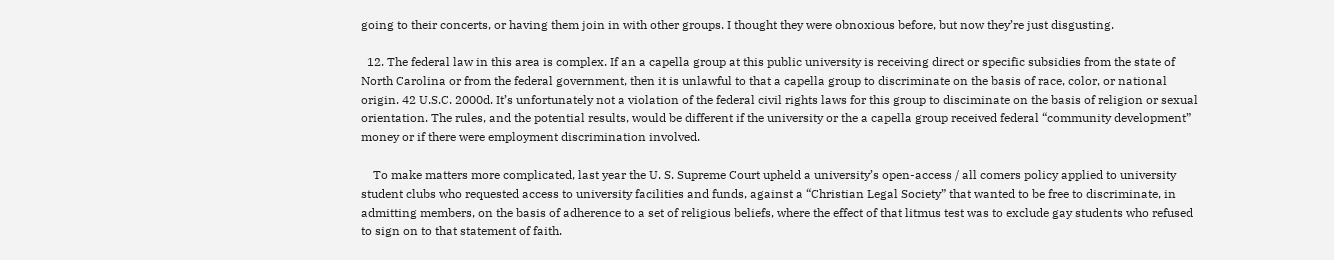going to their concerts, or having them join in with other groups. I thought they were obnoxious before, but now they’re just disgusting.

  12. The federal law in this area is complex. If an a capella group at this public university is receiving direct or specific subsidies from the state of North Carolina or from the federal government, then it is unlawful to that a capella group to discriminate on the basis of race, color, or national origin. 42 U.S.C. 2000d. It’s unfortunately not a violation of the federal civil rights laws for this group to disciminate on the basis of religion or sexual orientation. The rules, and the potential results, would be different if the university or the a capella group received federal “community development” money or if there were employment discrimination involved.

    To make matters more complicated, last year the U. S. Supreme Court upheld a university’s open-access / all comers policy applied to university student clubs who requested access to university facilities and funds, against a “Christian Legal Society” that wanted to be free to discriminate, in admitting members, on the basis of adherence to a set of religious beliefs, where the effect of that litmus test was to exclude gay students who refused to sign on to that statement of faith.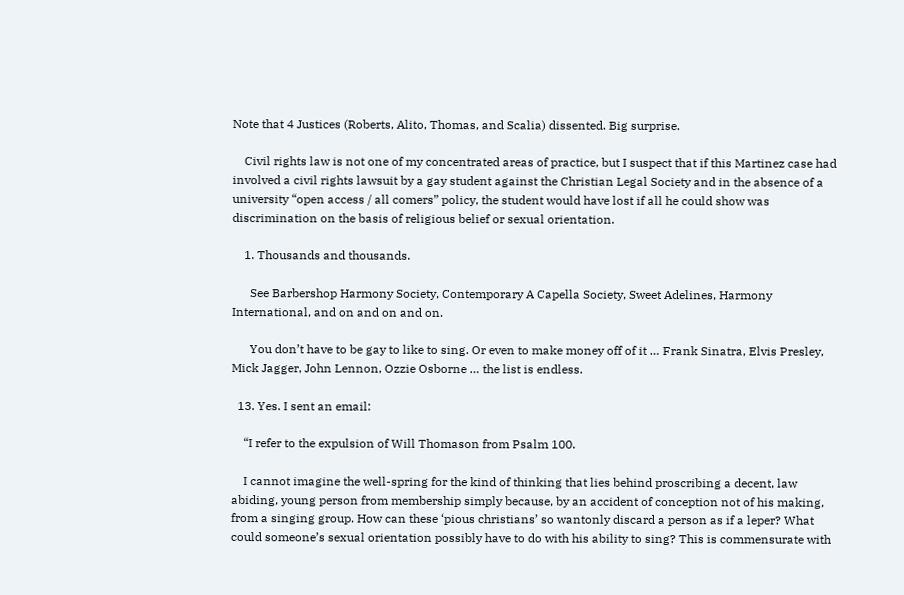Note that 4 Justices (Roberts, Alito, Thomas, and Scalia) dissented. Big surprise.

    Civil rights law is not one of my concentrated areas of practice, but I suspect that if this Martinez case had involved a civil rights lawsuit by a gay student against the Christian Legal Society and in the absence of a university “open access / all comers” policy, the student would have lost if all he could show was discrimination on the basis of religious belief or sexual orientation.

    1. Thousands and thousands.

      See Barbershop Harmony Society, Contemporary A Capella Society, Sweet Adelines, Harmony International, and on and on and on.

      You don’t have to be gay to like to sing. Or even to make money off of it … Frank Sinatra, Elvis Presley, Mick Jagger, John Lennon, Ozzie Osborne … the list is endless.

  13. Yes. I sent an email:

    “I refer to the expulsion of Will Thomason from Psalm 100.

    I cannot imagine the well-spring for the kind of thinking that lies behind proscribing a decent, law abiding, young person from membership simply because, by an accident of conception not of his making, from a singing group. How can these ‘pious christians’ so wantonly discard a person as if a leper? What could someone’s sexual orientation possibly have to do with his ability to sing? This is commensurate with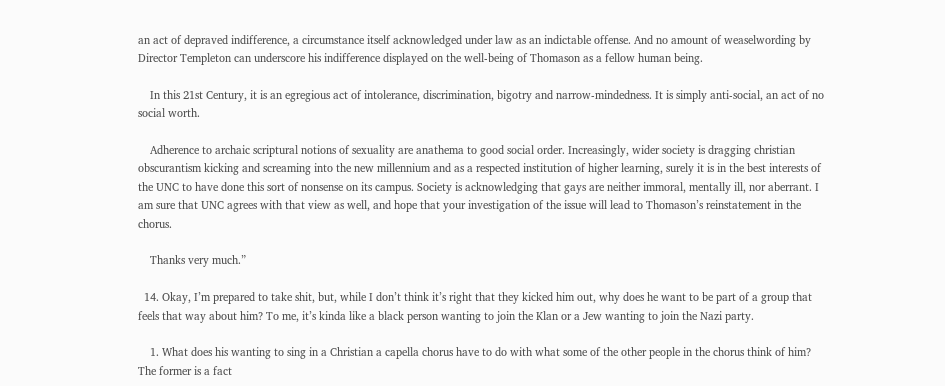an act of depraved indifference, a circumstance itself acknowledged under law as an indictable offense. And no amount of weaselwording by Director Templeton can underscore his indifference displayed on the well-being of Thomason as a fellow human being.

    In this 21st Century, it is an egregious act of intolerance, discrimination, bigotry and narrow-mindedness. It is simply anti-social, an act of no social worth.

    Adherence to archaic scriptural notions of sexuality are anathema to good social order. Increasingly, wider society is dragging christian obscurantism kicking and screaming into the new millennium and as a respected institution of higher learning, surely it is in the best interests of the UNC to have done this sort of nonsense on its campus. Society is acknowledging that gays are neither immoral, mentally ill, nor aberrant. I am sure that UNC agrees with that view as well, and hope that your investigation of the issue will lead to Thomason’s reinstatement in the chorus.

    Thanks very much.”

  14. Okay, I’m prepared to take shit, but, while I don’t think it’s right that they kicked him out, why does he want to be part of a group that feels that way about him? To me, it’s kinda like a black person wanting to join the Klan or a Jew wanting to join the Nazi party.

    1. What does his wanting to sing in a Christian a capella chorus have to do with what some of the other people in the chorus think of him? The former is a fact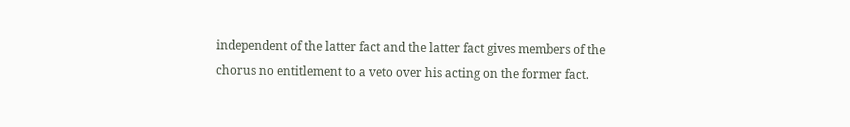independent of the latter fact and the latter fact gives members of the chorus no entitlement to a veto over his acting on the former fact.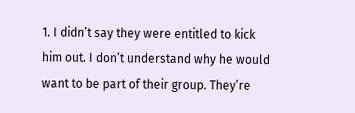1. I didn’t say they were entitled to kick him out. I don’t understand why he would want to be part of their group. They’re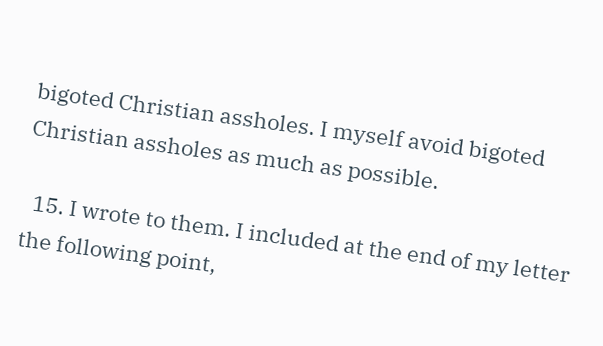bigoted Christian assholes. I myself avoid bigoted Christian assholes as much as possible.

  15. I wrote to them. I included at the end of my letter the following point,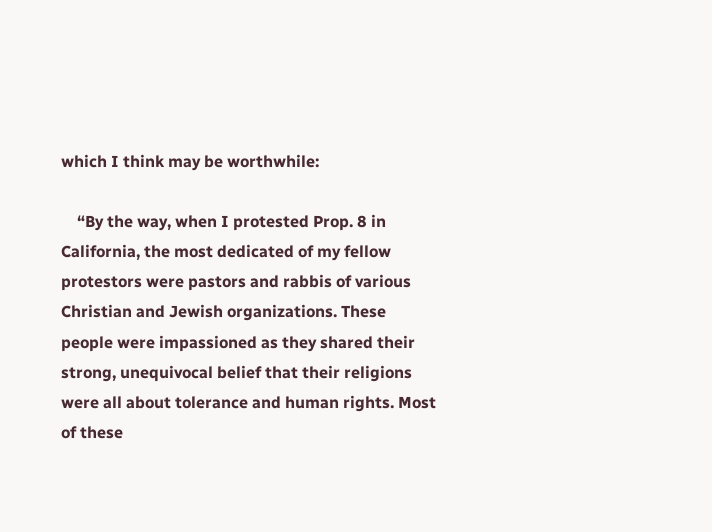which I think may be worthwhile:

    “By the way, when I protested Prop. 8 in California, the most dedicated of my fellow protestors were pastors and rabbis of various Christian and Jewish organizations. These people were impassioned as they shared their strong, unequivocal belief that their religions were all about tolerance and human rights. Most of these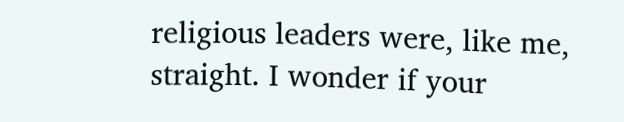religious leaders were, like me, straight. I wonder if your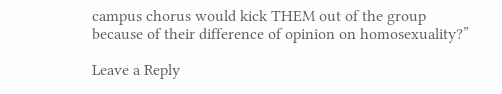campus chorus would kick THEM out of the group because of their difference of opinion on homosexuality?”

Leave a Reply